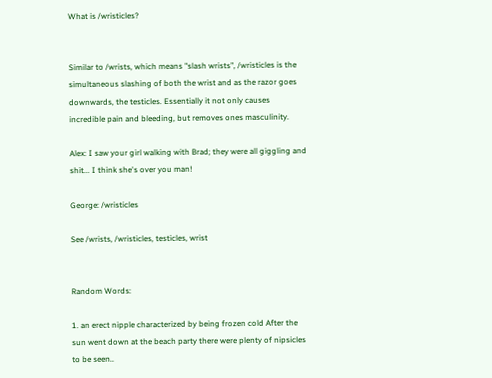What is /wristicles?


Similar to /wrists, which means "slash wrists", /wristicles is the simultaneous slashing of both the wrist and as the razor goes downwards, the testicles. Essentially it not only causes incredible pain and bleeding, but removes ones masculinity.

Alex: I saw your girl walking with Brad; they were all giggling and shit... I think she's over you man!

George: /wristicles

See /wrists, /wristicles, testicles, wrist


Random Words:

1. an erect nipple characterized by being frozen cold After the sun went down at the beach party there were plenty of nipsicles to be seen..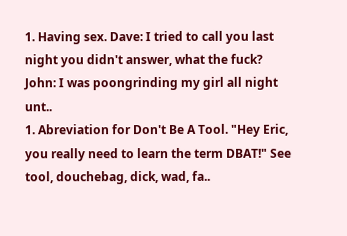1. Having sex. Dave: I tried to call you last night you didn't answer, what the fuck? John: I was poongrinding my girl all night unt..
1. Abreviation for Don't Be A Tool. "Hey Eric, you really need to learn the term DBAT!" See tool, douchebag, dick, wad, fa..